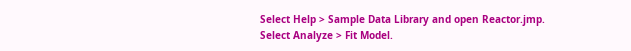Select Help > Sample Data Library and open Reactor.jmp.
Select Analyze > Fit Model.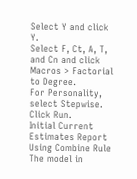Select Y and click Y.
Select F, Ct, A, T, and Cn and click Macros > Factorial to Degree.
For Personality, select Stepwise.
Click Run.
Initial Current Estimates Report Using Combine Rule
The model in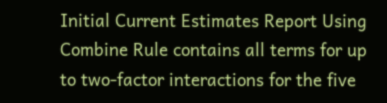Initial Current Estimates Report Using Combine Rule contains all terms for up to two-factor interactions for the five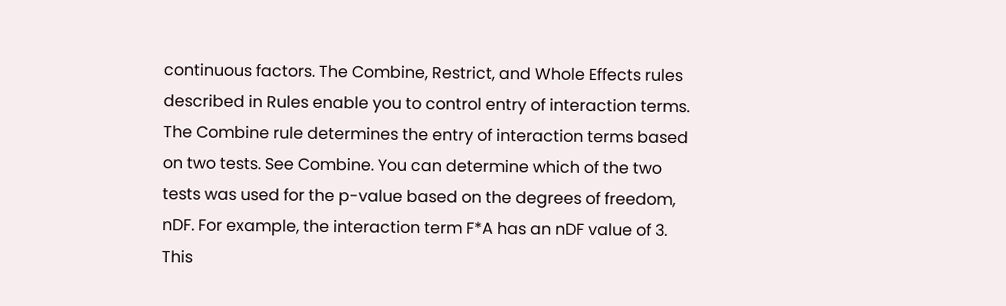continuous factors. The Combine, Restrict, and Whole Effects rules described in Rules enable you to control entry of interaction terms.
The Combine rule determines the entry of interaction terms based on two tests. See Combine. You can determine which of the two tests was used for the p-value based on the degrees of freedom, nDF. For example, the interaction term F*A has an nDF value of 3. This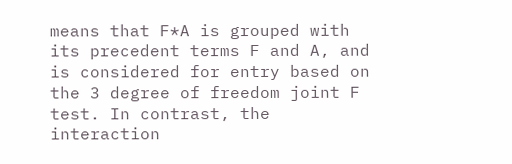means that F*A is grouped with its precedent terms F and A, and is considered for entry based on the 3 degree of freedom joint F test. In contrast, the interaction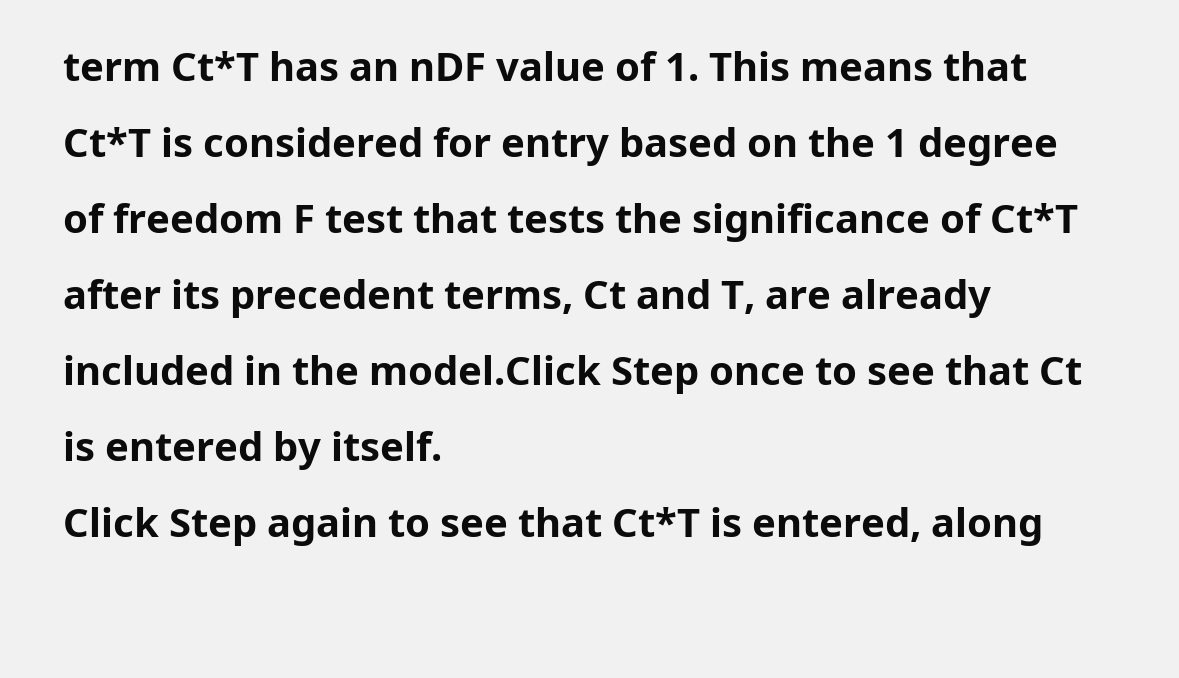term Ct*T has an nDF value of 1. This means that Ct*T is considered for entry based on the 1 degree of freedom F test that tests the significance of Ct*T after its precedent terms, Ct and T, are already included in the model.Click Step once to see that Ct is entered by itself.
Click Step again to see that Ct*T is entered, along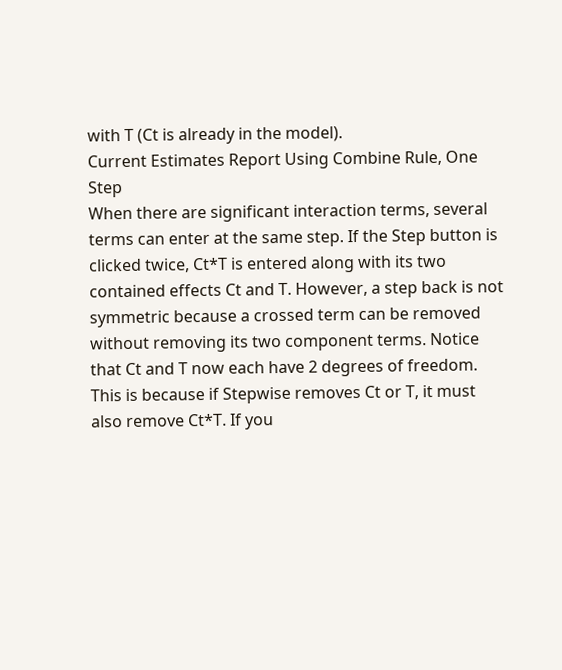with T (Ct is already in the model).
Current Estimates Report Using Combine Rule, One Step
When there are significant interaction terms, several terms can enter at the same step. If the Step button is clicked twice, Ct*T is entered along with its two contained effects Ct and T. However, a step back is not symmetric because a crossed term can be removed without removing its two component terms. Notice that Ct and T now each have 2 degrees of freedom. This is because if Stepwise removes Ct or T, it must also remove Ct*T. If you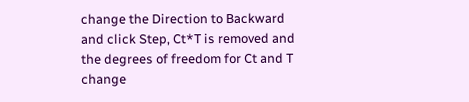change the Direction to Backward and click Step, Ct*T is removed and the degrees of freedom for Ct and T change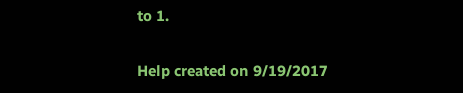to 1.

Help created on 9/19/2017